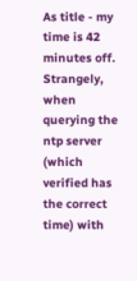As title - my time is 42 minutes off. Strangely, when querying the ntp server (which verified has the correct time) with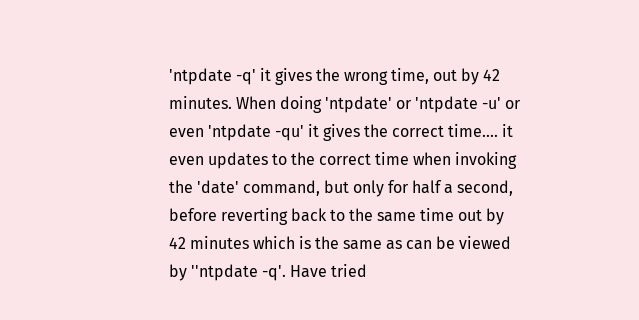'ntpdate -q' it gives the wrong time, out by 42 minutes. When doing 'ntpdate' or 'ntpdate -u' or even 'ntpdate -qu' it gives the correct time.... it even updates to the correct time when invoking the 'date' command, but only for half a second, before reverting back to the same time out by 42 minutes which is the same as can be viewed by ''ntpdate -q'. Have tried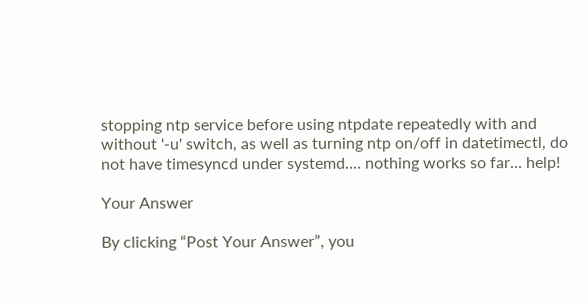stopping ntp service before using ntpdate repeatedly with and without '-u' switch, as well as turning ntp on/off in datetimectl, do not have timesyncd under systemd.... nothing works so far... help!

Your Answer

By clicking “Post Your Answer”, you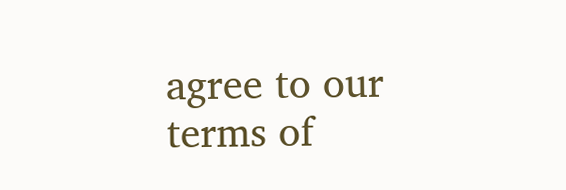agree to our terms of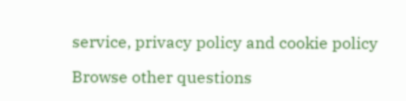service, privacy policy and cookie policy

Browse other questions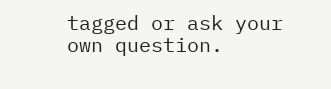tagged or ask your own question.